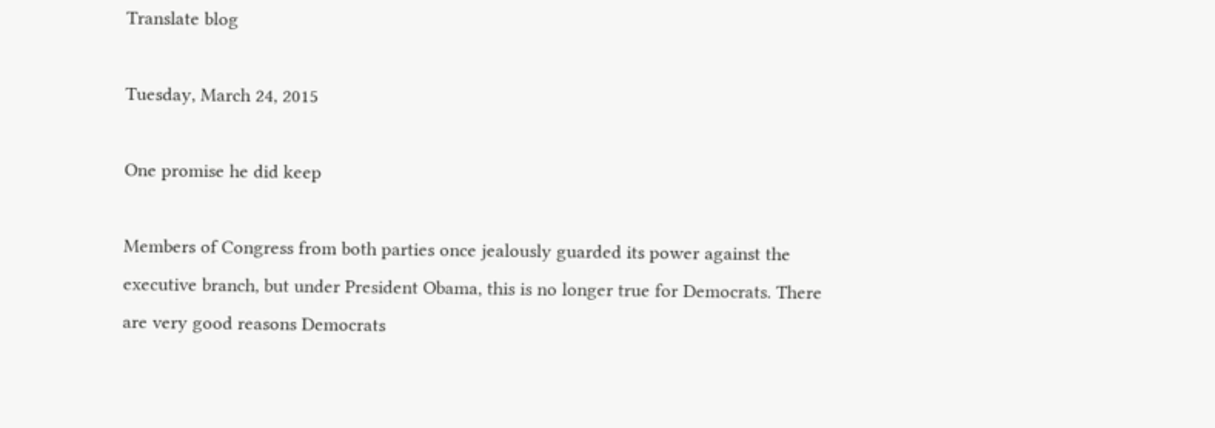Translate blog

Tuesday, March 24, 2015

One promise he did keep

Members of Congress from both parties once jealously guarded its power against the executive branch, but under President Obama, this is no longer true for Democrats. There are very good reasons Democrats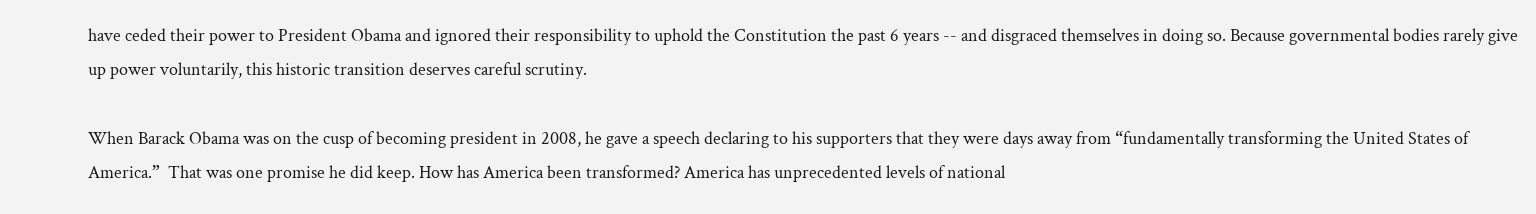have ceded their power to President Obama and ignored their responsibility to uphold the Constitution the past 6 years -- and disgraced themselves in doing so. Because governmental bodies rarely give up power voluntarily, this historic transition deserves careful scrutiny.

When Barack Obama was on the cusp of becoming president in 2008, he gave a speech declaring to his supporters that they were days away from “fundamentally transforming the United States of America.”  That was one promise he did keep. How has America been transformed? America has unprecedented levels of national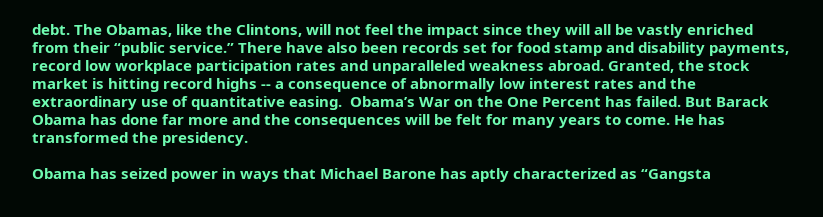debt. The Obamas, like the Clintons, will not feel the impact since they will all be vastly enriched from their “public service.” There have also been records set for food stamp and disability payments, record low workplace participation rates and unparalleled weakness abroad. Granted, the stock market is hitting record highs -- a consequence of abnormally low interest rates and the extraordinary use of quantitative easing.  Obama’s War on the One Percent has failed. But Barack Obama has done far more and the consequences will be felt for many years to come. He has transformed the presidency.

Obama has seized power in ways that Michael Barone has aptly characterized as “Gangsta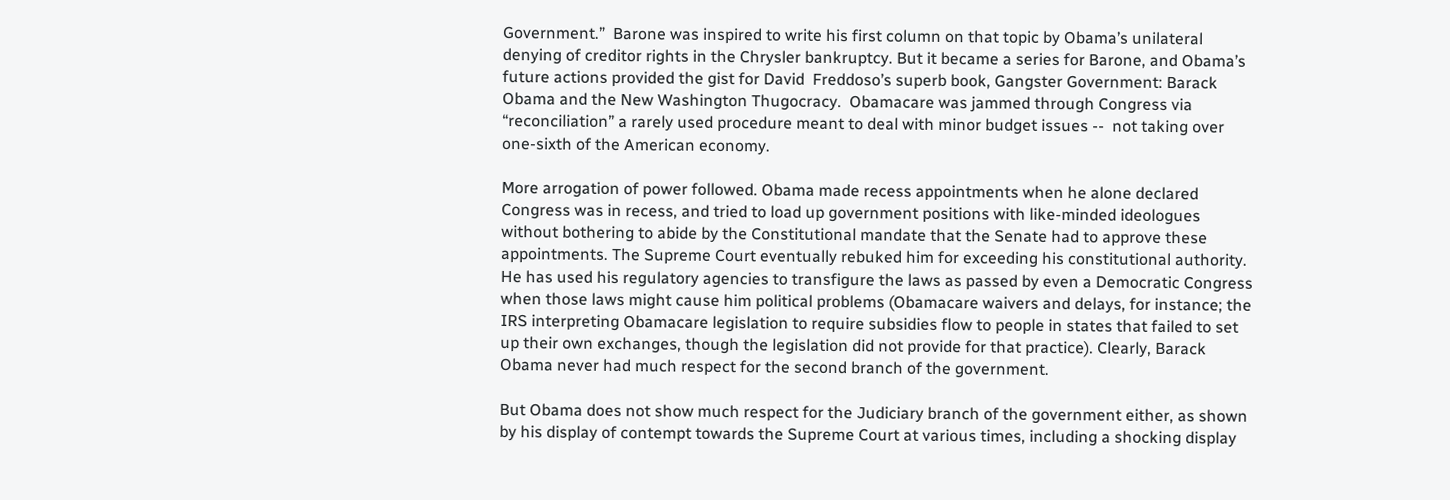Government.”  Barone was inspired to write his first column on that topic by Obama’s unilateral denying of creditor rights in the Chrysler bankruptcy. But it became a series for Barone, and Obama’s future actions provided the gist for David  Freddoso’s superb book, Gangster Government: Barack Obama and the New Washington Thugocracy.  Obamacare was jammed through Congress via “reconciliation” a rarely used procedure meant to deal with minor budget issues --  not taking over one-sixth of the American economy.

More arrogation of power followed. Obama made recess appointments when he alone declared Congress was in recess, and tried to load up government positions with like-minded ideologues without bothering to abide by the Constitutional mandate that the Senate had to approve these appointments. The Supreme Court eventually rebuked him for exceeding his constitutional authority.  He has used his regulatory agencies to transfigure the laws as passed by even a Democratic Congress when those laws might cause him political problems (Obamacare waivers and delays, for instance; the IRS interpreting Obamacare legislation to require subsidies flow to people in states that failed to set up their own exchanges, though the legislation did not provide for that practice). Clearly, Barack Obama never had much respect for the second branch of the government.

But Obama does not show much respect for the Judiciary branch of the government either, as shown by his display of contempt towards the Supreme Court at various times, including a shocking display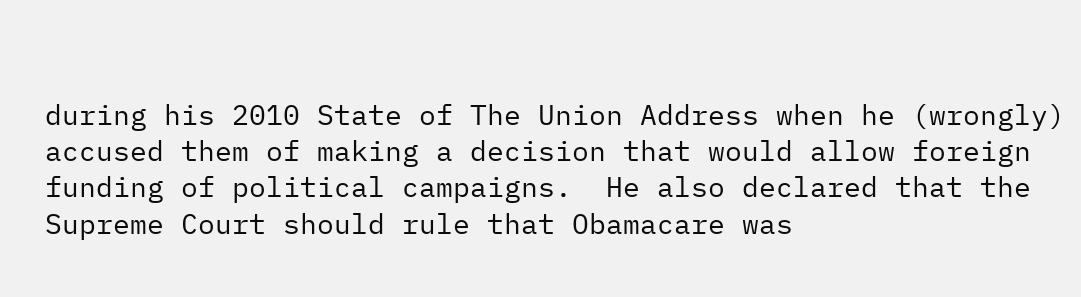during his 2010 State of The Union Address when he (wrongly) accused them of making a decision that would allow foreign funding of political campaigns.  He also declared that the Supreme Court should rule that Obamacare was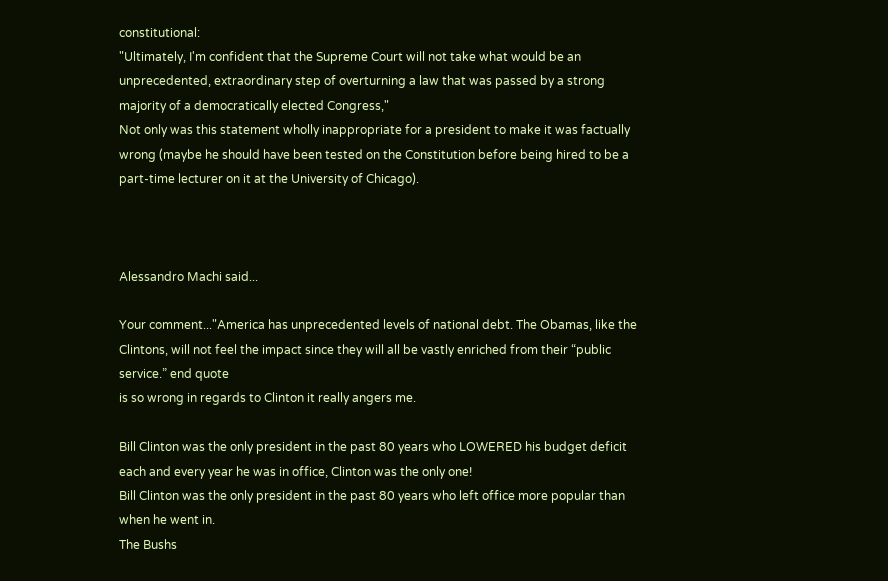constitutional:
"Ultimately, I'm confident that the Supreme Court will not take what would be an unprecedented, extraordinary step of overturning a law that was passed by a strong majority of a democratically elected Congress,"
Not only was this statement wholly inappropriate for a president to make it was factually wrong (maybe he should have been tested on the Constitution before being hired to be a part-time lecturer on it at the University of Chicago).



Alessandro Machi said...

Your comment..."America has unprecedented levels of national debt. The Obamas, like the Clintons, will not feel the impact since they will all be vastly enriched from their “public service.” end quote
is so wrong in regards to Clinton it really angers me.

Bill Clinton was the only president in the past 80 years who LOWERED his budget deficit each and every year he was in office, Clinton was the only one!
Bill Clinton was the only president in the past 80 years who left office more popular than when he went in.
The Bushs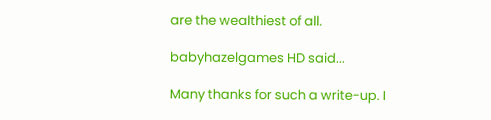are the wealthiest of all.

babyhazelgames HD said...

Many thanks for such a write-up. I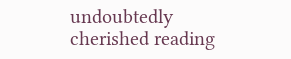undoubtedly cherished reading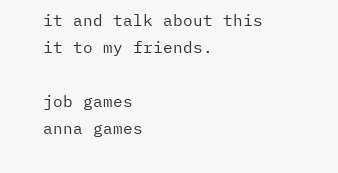it and talk about this it to my friends.

job games
anna games